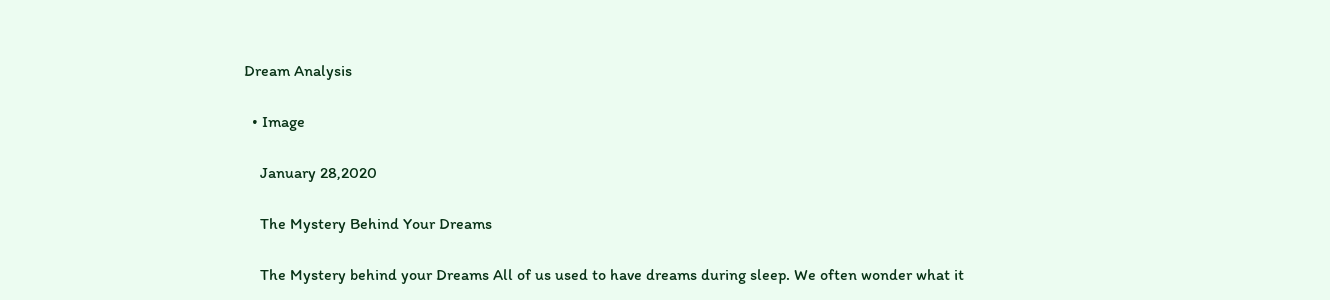Dream Analysis

  • Image

    January 28,2020

    The Mystery Behind Your Dreams

    The Mystery behind your Dreams All of us used to have dreams during sleep. We often wonder what it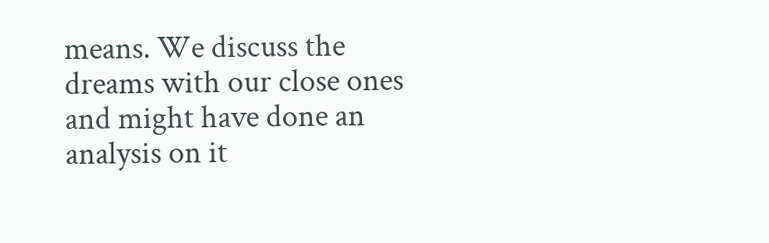means. We discuss the dreams with our close ones and might have done an analysis on it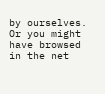by ourselves. Or you might have browsed in the net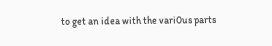to get an idea with the vari0us parts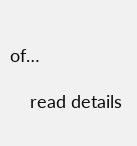of…

    read details